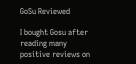GoSu Reviewed

I bought Gosu after reading many positive reviews on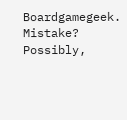Boardgamegeek. Mistake? Possibly,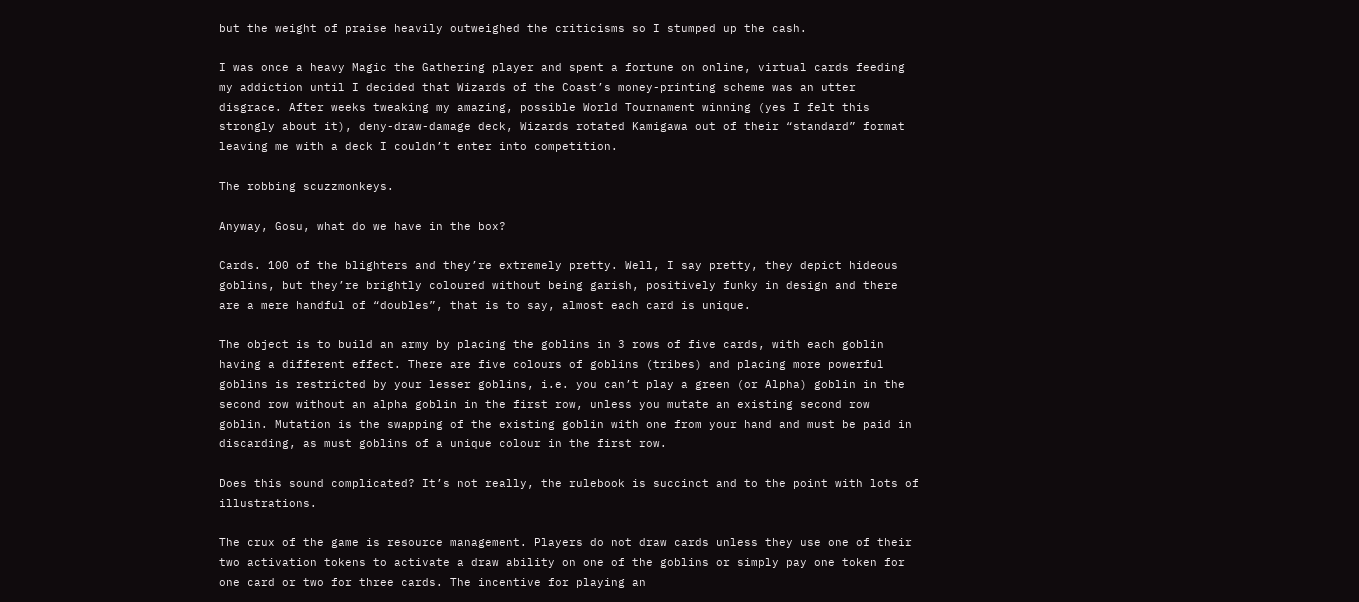but the weight of praise heavily outweighed the criticisms so I stumped up the cash.

I was once a heavy Magic the Gathering player and spent a fortune on online, virtual cards feeding my addiction until I decided that Wizards of the Coast’s money-printing scheme was an utter disgrace. After weeks tweaking my amazing, possible World Tournament winning (yes I felt this strongly about it), deny-draw-damage deck, Wizards rotated Kamigawa out of their “standard” format leaving me with a deck I couldn’t enter into competition.

The robbing scuzzmonkeys.

Anyway, Gosu, what do we have in the box?

Cards. 100 of the blighters and they’re extremely pretty. Well, I say pretty, they depict hideous goblins, but they’re brightly coloured without being garish, positively funky in design and there are a mere handful of “doubles”, that is to say, almost each card is unique.

The object is to build an army by placing the goblins in 3 rows of five cards, with each goblin having a different effect. There are five colours of goblins (tribes) and placing more powerful goblins is restricted by your lesser goblins, i.e. you can’t play a green (or Alpha) goblin in the second row without an alpha goblin in the first row, unless you mutate an existing second row goblin. Mutation is the swapping of the existing goblin with one from your hand and must be paid in discarding, as must goblins of a unique colour in the first row.

Does this sound complicated? It’s not really, the rulebook is succinct and to the point with lots of illustrations.

The crux of the game is resource management. Players do not draw cards unless they use one of their two activation tokens to activate a draw ability on one of the goblins or simply pay one token for one card or two for three cards. The incentive for playing an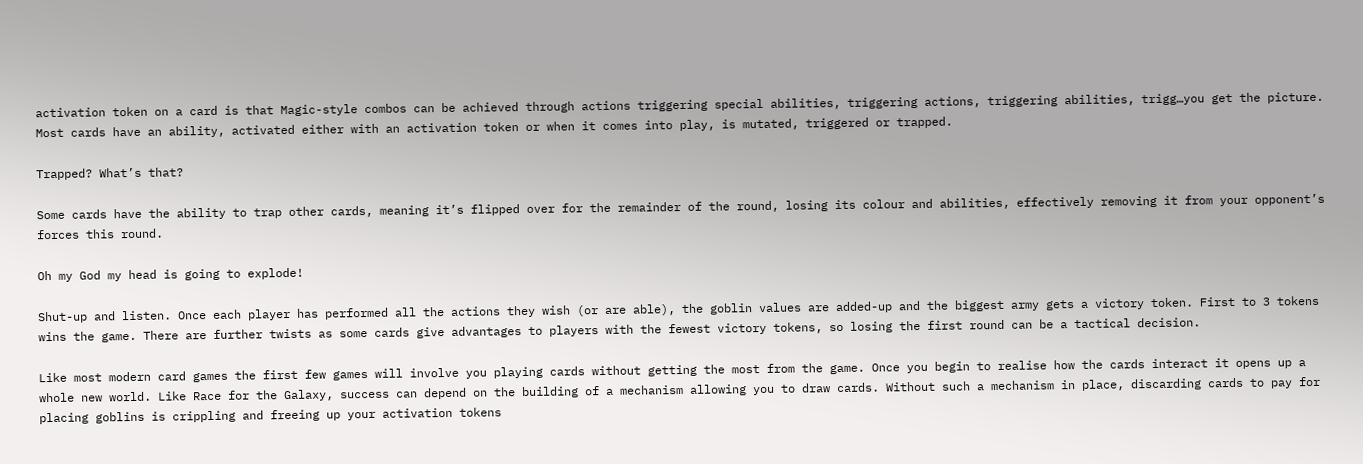activation token on a card is that Magic-style combos can be achieved through actions triggering special abilities, triggering actions, triggering abilities, trigg…you get the picture. Most cards have an ability, activated either with an activation token or when it comes into play, is mutated, triggered or trapped.

Trapped? What’s that?

Some cards have the ability to trap other cards, meaning it’s flipped over for the remainder of the round, losing its colour and abilities, effectively removing it from your opponent’s forces this round.

Oh my God my head is going to explode!

Shut-up and listen. Once each player has performed all the actions they wish (or are able), the goblin values are added-up and the biggest army gets a victory token. First to 3 tokens wins the game. There are further twists as some cards give advantages to players with the fewest victory tokens, so losing the first round can be a tactical decision.

Like most modern card games the first few games will involve you playing cards without getting the most from the game. Once you begin to realise how the cards interact it opens up a whole new world. Like Race for the Galaxy, success can depend on the building of a mechanism allowing you to draw cards. Without such a mechanism in place, discarding cards to pay for placing goblins is crippling and freeing up your activation tokens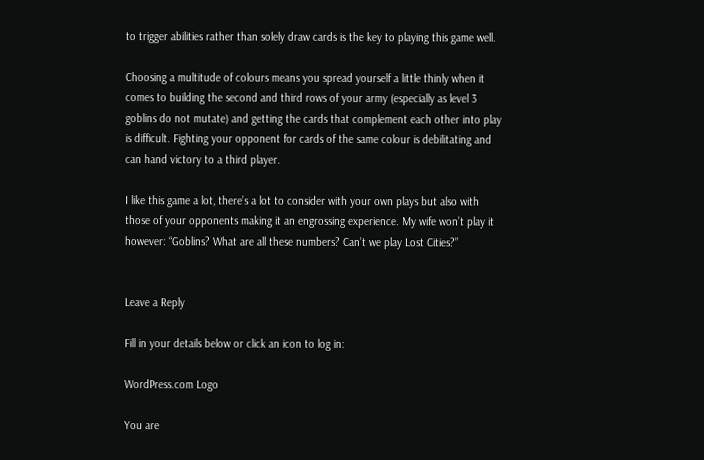to trigger abilities rather than solely draw cards is the key to playing this game well.

Choosing a multitude of colours means you spread yourself a little thinly when it comes to building the second and third rows of your army (especially as level 3 goblins do not mutate) and getting the cards that complement each other into play is difficult. Fighting your opponent for cards of the same colour is debilitating and can hand victory to a third player.

I like this game a lot, there’s a lot to consider with your own plays but also with those of your opponents making it an engrossing experience. My wife won’t play it however: “Goblins? What are all these numbers? Can’t we play Lost Cities?”


Leave a Reply

Fill in your details below or click an icon to log in:

WordPress.com Logo

You are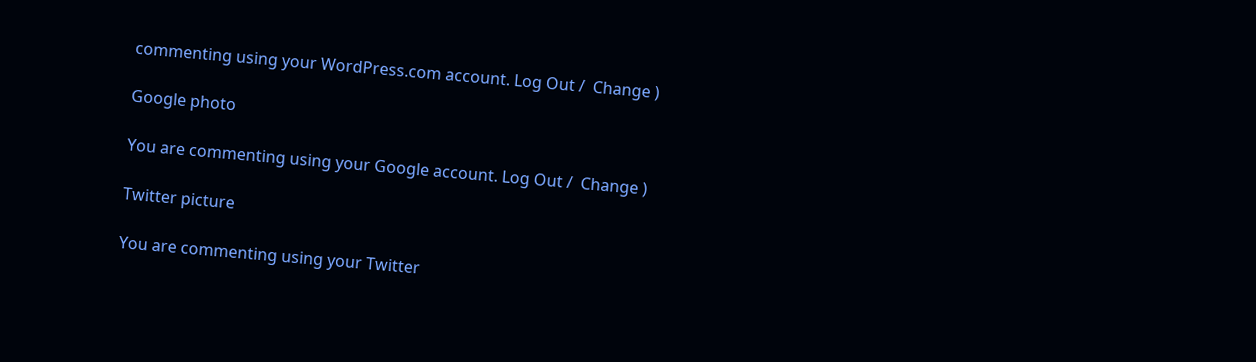commenting using your WordPress.com account. Log Out /  Change )

Google photo

You are commenting using your Google account. Log Out /  Change )

Twitter picture

You are commenting using your Twitter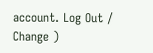account. Log Out /  Change )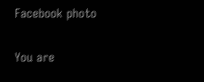Facebook photo

You are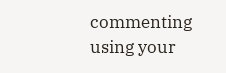commenting using your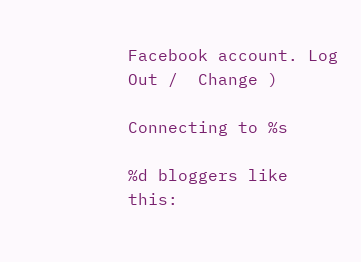Facebook account. Log Out /  Change )

Connecting to %s

%d bloggers like this: